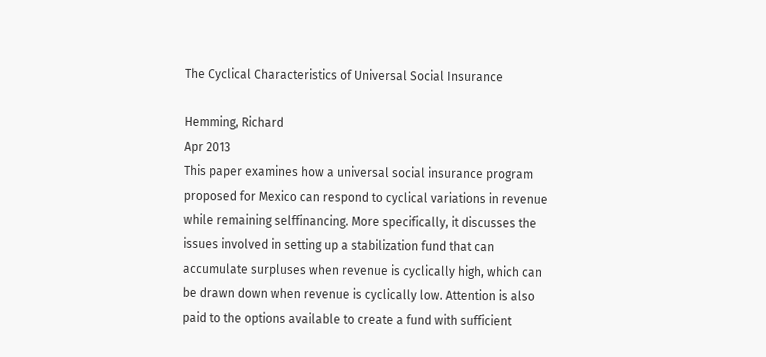The Cyclical Characteristics of Universal Social Insurance

Hemming, Richard
Apr 2013
This paper examines how a universal social insurance program proposed for Mexico can respond to cyclical variations in revenue while remaining selffinancing. More specifically, it discusses the issues involved in setting up a stabilization fund that can accumulate surpluses when revenue is cyclically high, which can be drawn down when revenue is cyclically low. Attention is also paid to the options available to create a fund with sufficient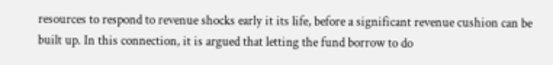resources to respond to revenue shocks early it its life, before a significant revenue cushion can be built up. In this connection, it is argued that letting the fund borrow to do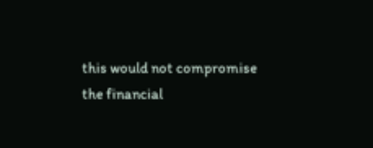this would not compromise the financial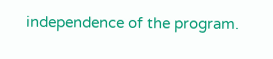independence of the program.